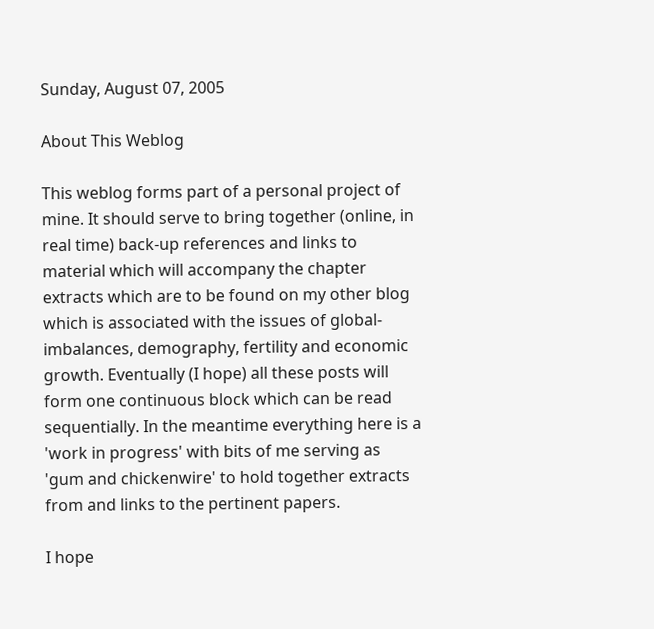Sunday, August 07, 2005

About This Weblog

This weblog forms part of a personal project of mine. It should serve to bring together (online, in real time) back-up references and links to material which will accompany the chapter extracts which are to be found on my other blog which is associated with the issues of global-imbalances, demography, fertility and economic growth. Eventually (I hope) all these posts will form one continuous block which can be read sequentially. In the meantime everything here is a 'work in progress' with bits of me serving as 'gum and chickenwire' to hold together extracts from and links to the pertinent papers.

I hope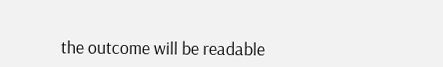the outcome will be readable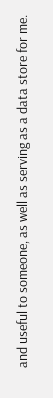and useful to someone, as well as serving as a data store for me.